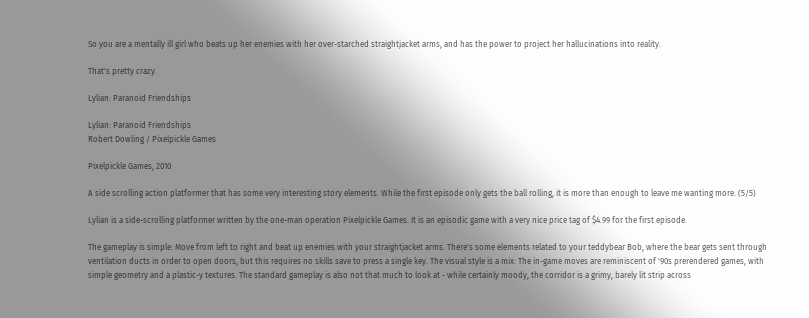So you are a mentally ill girl who beats up her enemies with her over-starched straightjacket arms, and has the power to project her hallucinations into reality.

That's pretty crazy.

Lylian: Paranoid Friendships

Lylian: Paranoid Friendships
Robert Dowling / Pixelpickle Games

Pixelpickle Games, 2010

A side scrolling action platformer that has some very interesting story elements. While the first episode only gets the ball rolling, it is more than enough to leave me wanting more. (5/5)

Lylian is a side-scrolling platformer written by the one-man operation Pixelpickle Games. It is an episodic game with a very nice price tag of $4.99 for the first episode.

The gameplay is simple: Move from left to right and beat up enemies with your straightjacket arms. There's some elements related to your teddybear Bob, where the bear gets sent through ventilation ducts in order to open doors, but this requires no skills save to press a single key. The visual style is a mix: The in-game moves are reminiscent of '90s prerendered games, with simple geometry and a plastic-y textures. The standard gameplay is also not that much to look at - while certainly moody, the corridor is a grimy, barely lit strip across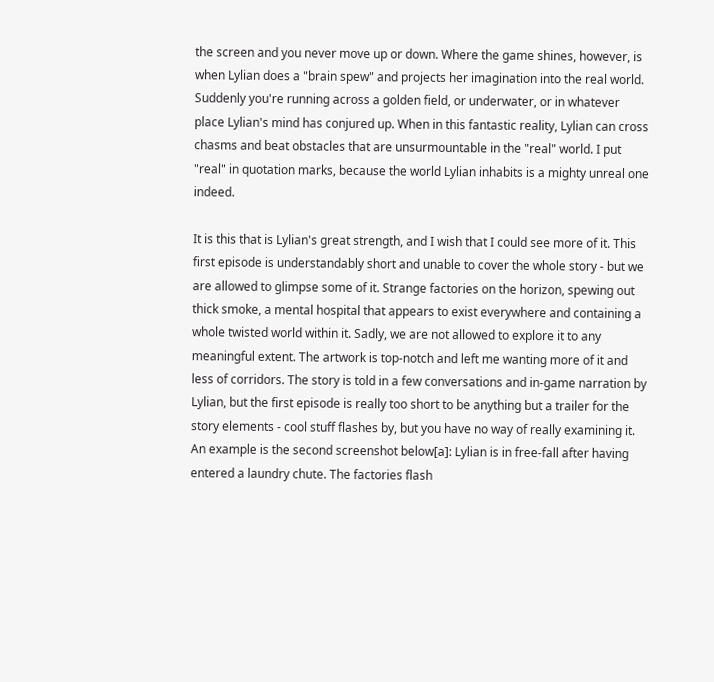the screen and you never move up or down. Where the game shines, however, is when Lylian does a "brain spew" and projects her imagination into the real world. Suddenly you're running across a golden field, or underwater, or in whatever place Lylian's mind has conjured up. When in this fantastic reality, Lylian can cross chasms and beat obstacles that are unsurmountable in the "real" world. I put "real" in quotation marks, because the world Lylian inhabits is a mighty unreal one indeed.

It is this that is Lylian's great strength, and I wish that I could see more of it. This first episode is understandably short and unable to cover the whole story - but we are allowed to glimpse some of it. Strange factories on the horizon, spewing out thick smoke, a mental hospital that appears to exist everywhere and containing a whole twisted world within it. Sadly, we are not allowed to explore it to any meaningful extent. The artwork is top-notch and left me wanting more of it and less of corridors. The story is told in a few conversations and in-game narration by Lylian, but the first episode is really too short to be anything but a trailer for the story elements - cool stuff flashes by, but you have no way of really examining it. An example is the second screenshot below[a]: Lylian is in free-fall after having entered a laundry chute. The factories flash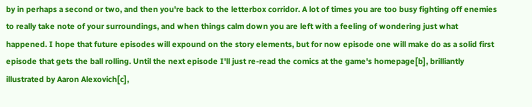by in perhaps a second or two, and then you're back to the letterbox corridor. A lot of times you are too busy fighting off enemies to really take note of your surroundings, and when things calm down you are left with a feeling of wondering just what happened. I hope that future episodes will expound on the story elements, but for now episode one will make do as a solid first episode that gets the ball rolling. Until the next episode I'll just re-read the comics at the game's homepage[b], brilliantly illustrated by Aaron Alexovich[c],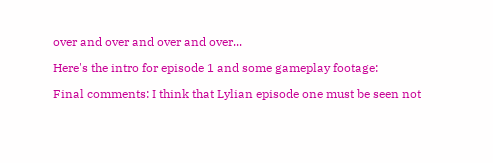over and over and over and over...

Here's the intro for episode 1 and some gameplay footage:

Final comments: I think that Lylian episode one must be seen not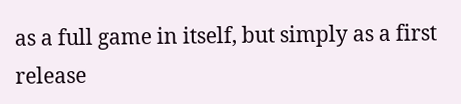as a full game in itself, but simply as a first release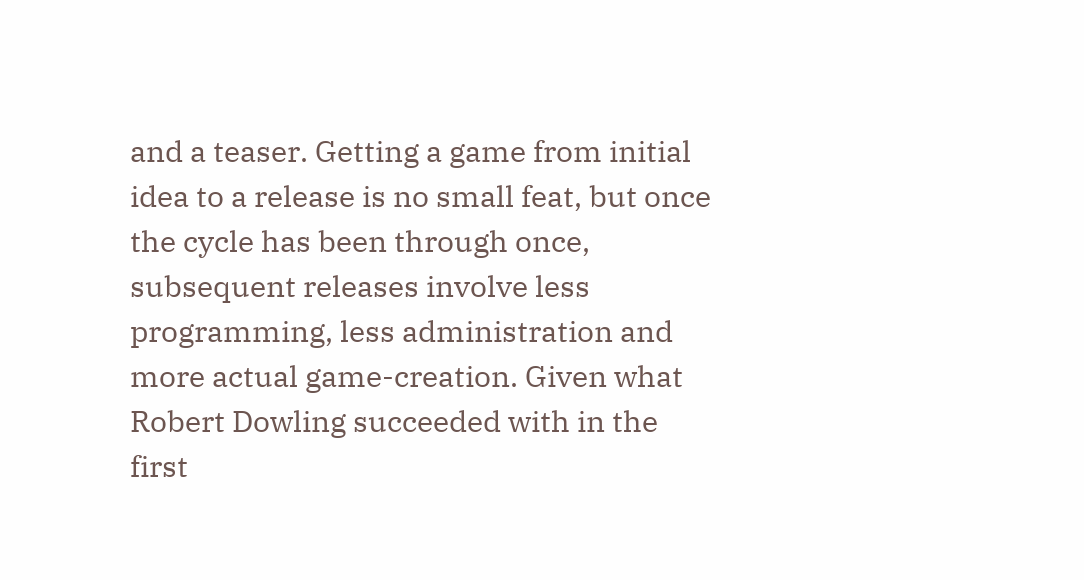and a teaser. Getting a game from initial idea to a release is no small feat, but once the cycle has been through once, subsequent releases involve less programming, less administration and more actual game-creation. Given what Robert Dowling succeeded with in the first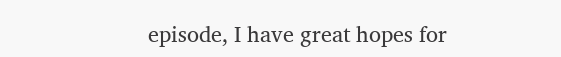episode, I have great hopes for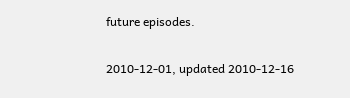future episodes.

2010-12-01, updated 2010-12-16